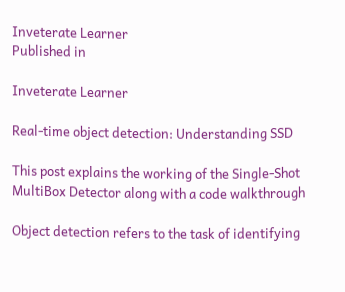Inveterate Learner
Published in

Inveterate Learner

Real-time object detection: Understanding SSD

This post explains the working of the Single-Shot MultiBox Detector along with a code walkthrough

Object detection refers to the task of identifying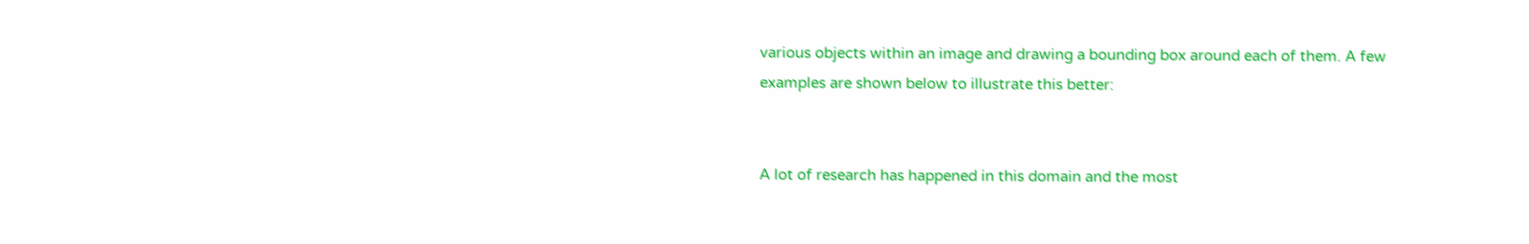various objects within an image and drawing a bounding box around each of them. A few examples are shown below to illustrate this better:


A lot of research has happened in this domain and the most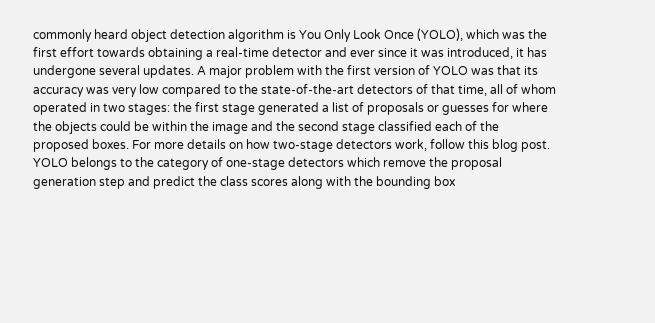commonly heard object detection algorithm is You Only Look Once (YOLO), which was the first effort towards obtaining a real-time detector and ever since it was introduced, it has undergone several updates. A major problem with the first version of YOLO was that its accuracy was very low compared to the state-of-the-art detectors of that time, all of whom operated in two stages: the first stage generated a list of proposals or guesses for where the objects could be within the image and the second stage classified each of the proposed boxes. For more details on how two-stage detectors work, follow this blog post. YOLO belongs to the category of one-stage detectors which remove the proposal generation step and predict the class scores along with the bounding box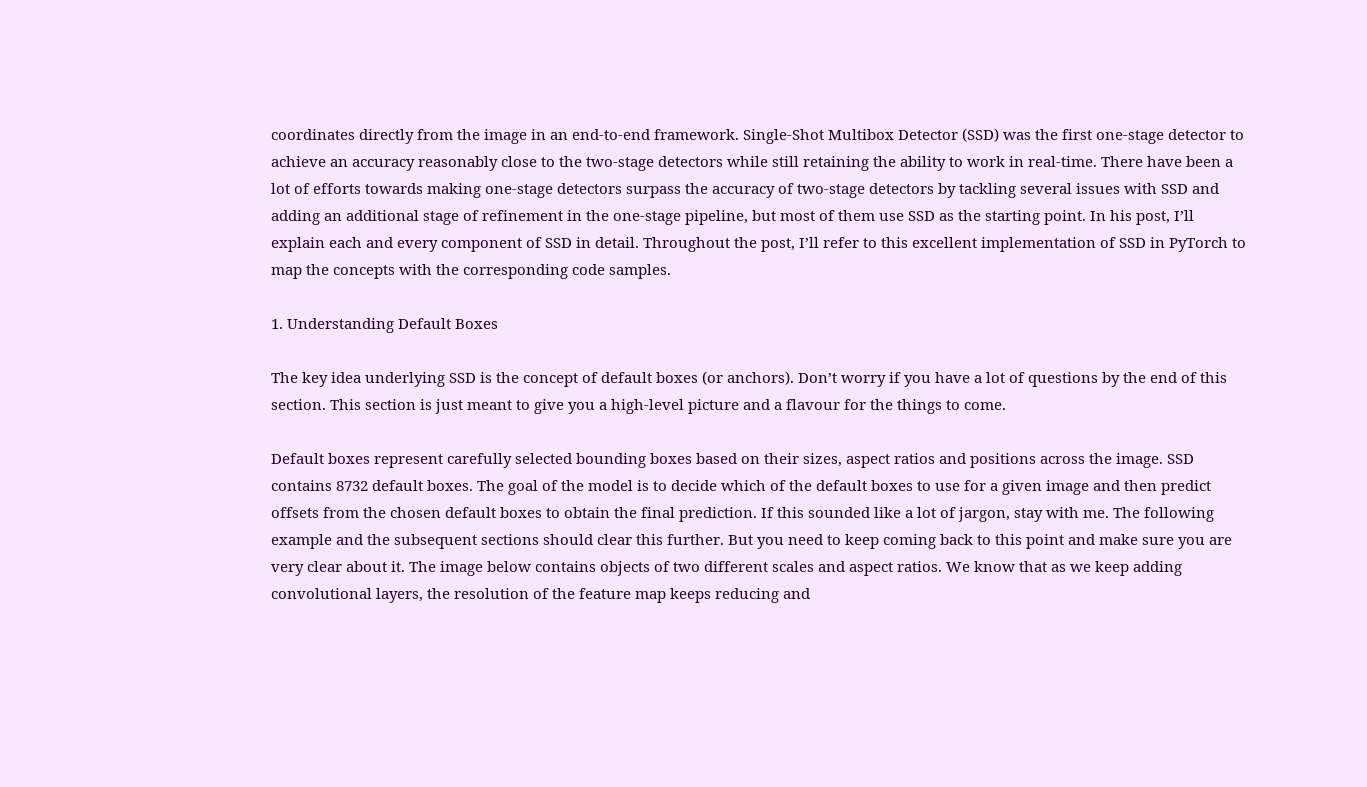coordinates directly from the image in an end-to-end framework. Single-Shot Multibox Detector (SSD) was the first one-stage detector to achieve an accuracy reasonably close to the two-stage detectors while still retaining the ability to work in real-time. There have been a lot of efforts towards making one-stage detectors surpass the accuracy of two-stage detectors by tackling several issues with SSD and adding an additional stage of refinement in the one-stage pipeline, but most of them use SSD as the starting point. In his post, I’ll explain each and every component of SSD in detail. Throughout the post, I’ll refer to this excellent implementation of SSD in PyTorch to map the concepts with the corresponding code samples.

1. Understanding Default Boxes

The key idea underlying SSD is the concept of default boxes (or anchors). Don’t worry if you have a lot of questions by the end of this section. This section is just meant to give you a high-level picture and a flavour for the things to come.

Default boxes represent carefully selected bounding boxes based on their sizes, aspect ratios and positions across the image. SSD contains 8732 default boxes. The goal of the model is to decide which of the default boxes to use for a given image and then predict offsets from the chosen default boxes to obtain the final prediction. If this sounded like a lot of jargon, stay with me. The following example and the subsequent sections should clear this further. But you need to keep coming back to this point and make sure you are very clear about it. The image below contains objects of two different scales and aspect ratios. We know that as we keep adding convolutional layers, the resolution of the feature map keeps reducing and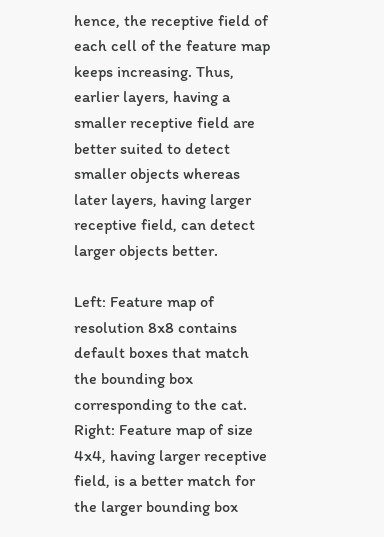hence, the receptive field of each cell of the feature map keeps increasing. Thus, earlier layers, having a smaller receptive field are better suited to detect smaller objects whereas later layers, having larger receptive field, can detect larger objects better.

Left: Feature map of resolution 8x8 contains default boxes that match the bounding box corresponding to the cat. Right: Feature map of size 4x4, having larger receptive field, is a better match for the larger bounding box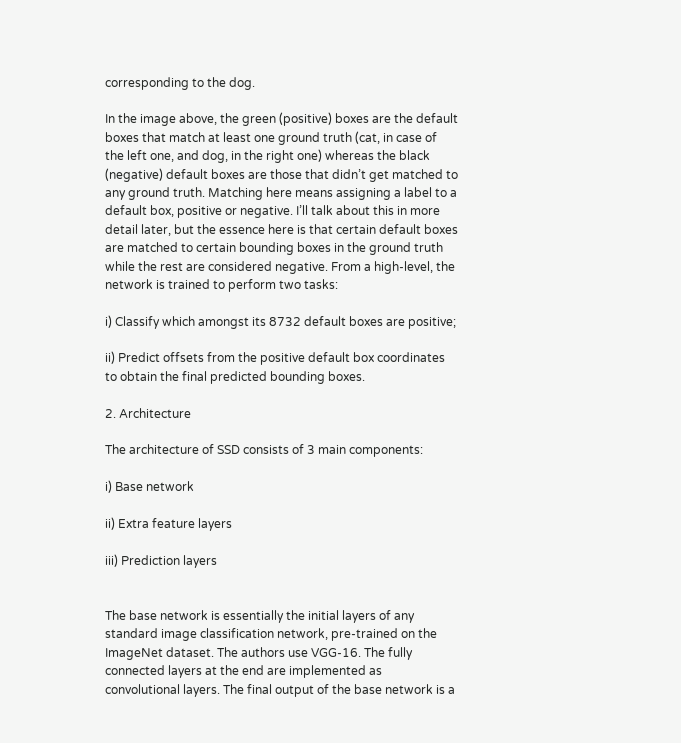corresponding to the dog.

In the image above, the green (positive) boxes are the default boxes that match at least one ground truth (cat, in case of the left one, and dog, in the right one) whereas the black (negative) default boxes are those that didn’t get matched to any ground truth. Matching here means assigning a label to a default box, positive or negative. I’ll talk about this in more detail later, but the essence here is that certain default boxes are matched to certain bounding boxes in the ground truth while the rest are considered negative. From a high-level, the network is trained to perform two tasks:

i) Classify which amongst its 8732 default boxes are positive;

ii) Predict offsets from the positive default box coordinates to obtain the final predicted bounding boxes.

2. Architecture

The architecture of SSD consists of 3 main components:

i) Base network

ii) Extra feature layers

iii) Prediction layers


The base network is essentially the initial layers of any standard image classification network, pre-trained on the ImageNet dataset. The authors use VGG-16. The fully connected layers at the end are implemented as convolutional layers. The final output of the base network is a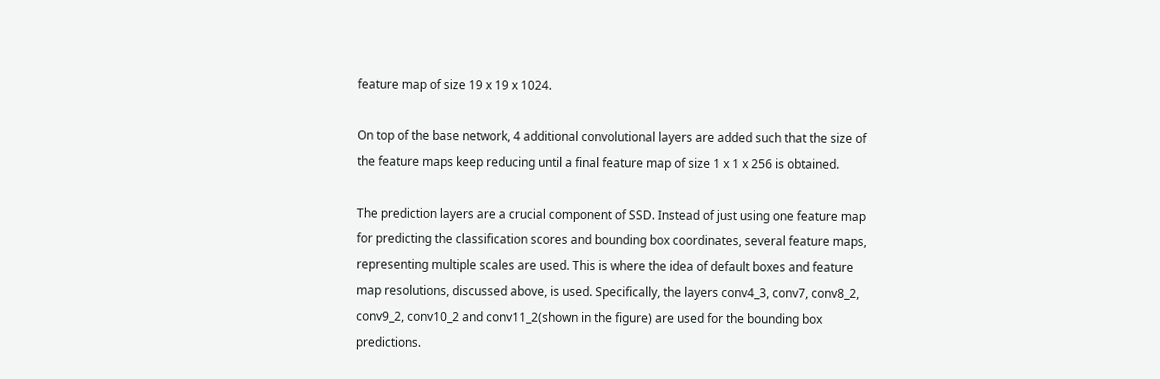feature map of size 19 x 19 x 1024.

On top of the base network, 4 additional convolutional layers are added such that the size of the feature maps keep reducing until a final feature map of size 1 x 1 x 256 is obtained.

The prediction layers are a crucial component of SSD. Instead of just using one feature map for predicting the classification scores and bounding box coordinates, several feature maps, representing multiple scales are used. This is where the idea of default boxes and feature map resolutions, discussed above, is used. Specifically, the layers conv4_3, conv7, conv8_2, conv9_2, conv10_2 and conv11_2(shown in the figure) are used for the bounding box predictions.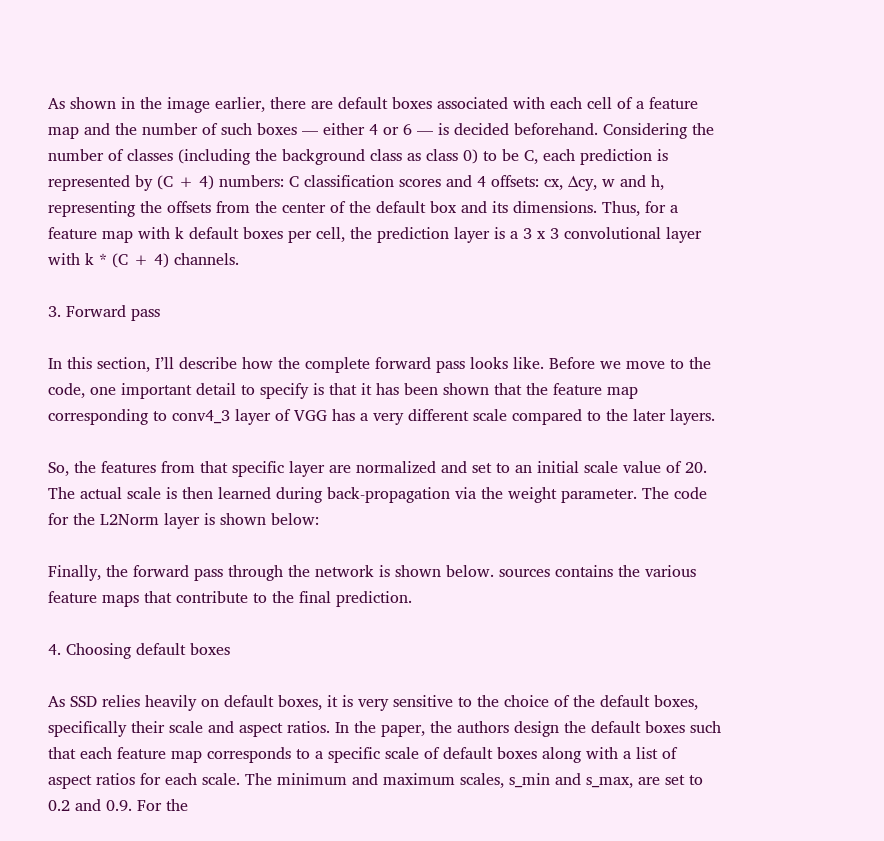As shown in the image earlier, there are default boxes associated with each cell of a feature map and the number of such boxes — either 4 or 6 — is decided beforehand. Considering the number of classes (including the background class as class 0) to be C, each prediction is represented by (C + 4) numbers: C classification scores and 4 offsets: cx, ∆cy, w and h, representing the offsets from the center of the default box and its dimensions. Thus, for a feature map with k default boxes per cell, the prediction layer is a 3 x 3 convolutional layer with k * (C + 4) channels.

3. Forward pass

In this section, I’ll describe how the complete forward pass looks like. Before we move to the code, one important detail to specify is that it has been shown that the feature map corresponding to conv4_3 layer of VGG has a very different scale compared to the later layers.

So, the features from that specific layer are normalized and set to an initial scale value of 20. The actual scale is then learned during back-propagation via the weight parameter. The code for the L2Norm layer is shown below:

Finally, the forward pass through the network is shown below. sources contains the various feature maps that contribute to the final prediction.

4. Choosing default boxes

As SSD relies heavily on default boxes, it is very sensitive to the choice of the default boxes, specifically their scale and aspect ratios. In the paper, the authors design the default boxes such that each feature map corresponds to a specific scale of default boxes along with a list of aspect ratios for each scale. The minimum and maximum scales, s_min and s_max, are set to 0.2 and 0.9. For the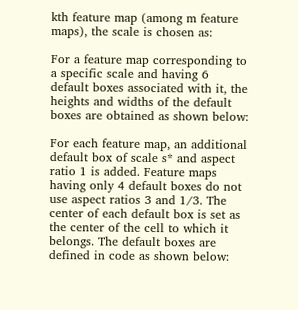kth feature map (among m feature maps), the scale is chosen as:

For a feature map corresponding to a specific scale and having 6 default boxes associated with it, the heights and widths of the default boxes are obtained as shown below:

For each feature map, an additional default box of scale s* and aspect ratio 1 is added. Feature maps having only 4 default boxes do not use aspect ratios 3 and 1/3. The center of each default box is set as the center of the cell to which it belongs. The default boxes are defined in code as shown below: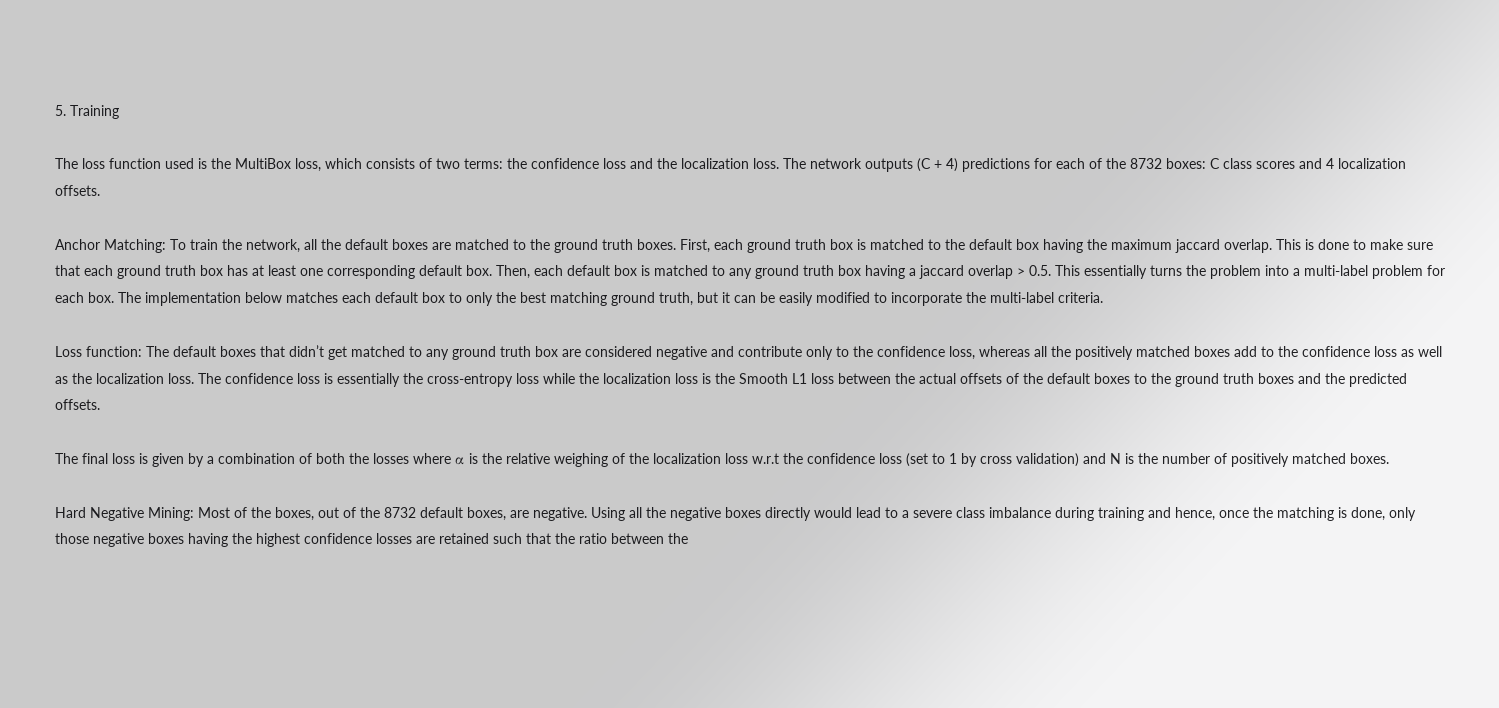5. Training

The loss function used is the MultiBox loss, which consists of two terms: the confidence loss and the localization loss. The network outputs (C + 4) predictions for each of the 8732 boxes: C class scores and 4 localization offsets.

Anchor Matching: To train the network, all the default boxes are matched to the ground truth boxes. First, each ground truth box is matched to the default box having the maximum jaccard overlap. This is done to make sure that each ground truth box has at least one corresponding default box. Then, each default box is matched to any ground truth box having a jaccard overlap > 0.5. This essentially turns the problem into a multi-label problem for each box. The implementation below matches each default box to only the best matching ground truth, but it can be easily modified to incorporate the multi-label criteria.

Loss function: The default boxes that didn’t get matched to any ground truth box are considered negative and contribute only to the confidence loss, whereas all the positively matched boxes add to the confidence loss as well as the localization loss. The confidence loss is essentially the cross-entropy loss while the localization loss is the Smooth L1 loss between the actual offsets of the default boxes to the ground truth boxes and the predicted offsets.

The final loss is given by a combination of both the losses where α is the relative weighing of the localization loss w.r.t the confidence loss (set to 1 by cross validation) and N is the number of positively matched boxes.

Hard Negative Mining: Most of the boxes, out of the 8732 default boxes, are negative. Using all the negative boxes directly would lead to a severe class imbalance during training and hence, once the matching is done, only those negative boxes having the highest confidence losses are retained such that the ratio between the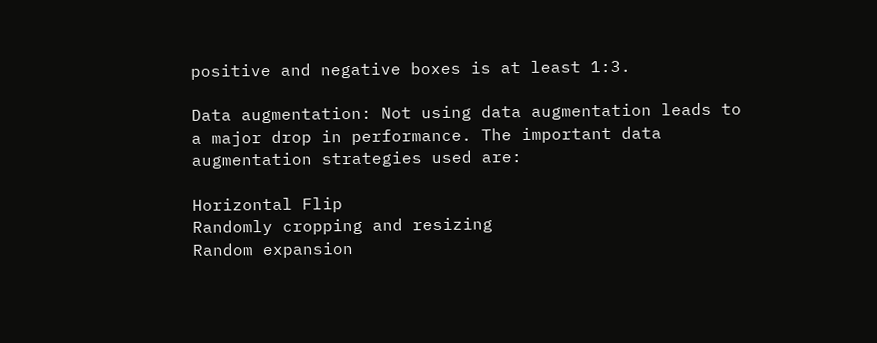positive and negative boxes is at least 1:3.

Data augmentation: Not using data augmentation leads to a major drop in performance. The important data augmentation strategies used are:

Horizontal Flip
Randomly cropping and resizing
Random expansion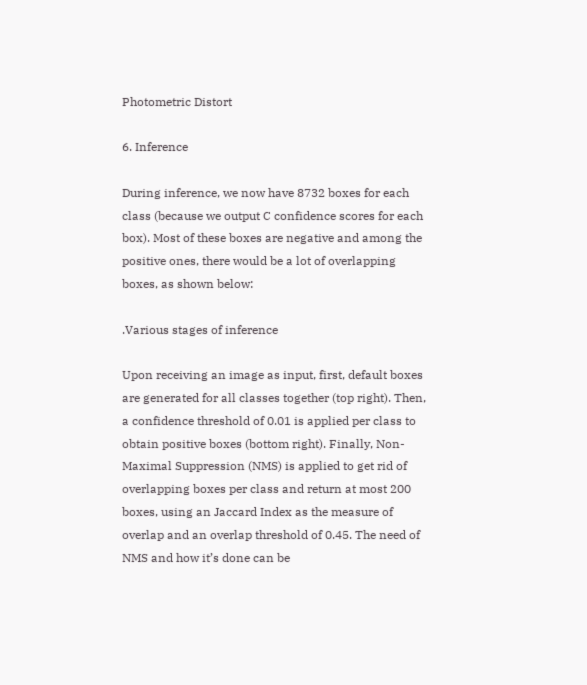Photometric Distort

6. Inference

During inference, we now have 8732 boxes for each class (because we output C confidence scores for each box). Most of these boxes are negative and among the positive ones, there would be a lot of overlapping boxes, as shown below:

.Various stages of inference

Upon receiving an image as input, first, default boxes are generated for all classes together (top right). Then, a confidence threshold of 0.01 is applied per class to obtain positive boxes (bottom right). Finally, Non-Maximal Suppression (NMS) is applied to get rid of overlapping boxes per class and return at most 200 boxes, using an Jaccard Index as the measure of overlap and an overlap threshold of 0.45. The need of NMS and how it’s done can be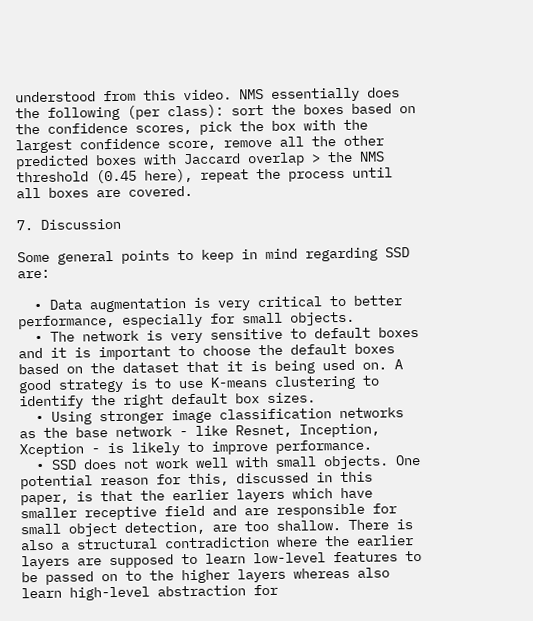understood from this video. NMS essentially does the following (per class): sort the boxes based on the confidence scores, pick the box with the largest confidence score, remove all the other predicted boxes with Jaccard overlap > the NMS threshold (0.45 here), repeat the process until all boxes are covered.

7. Discussion

Some general points to keep in mind regarding SSD are:

  • Data augmentation is very critical to better performance, especially for small objects.
  • The network is very sensitive to default boxes and it is important to choose the default boxes based on the dataset that it is being used on. A good strategy is to use K-means clustering to identify the right default box sizes.
  • Using stronger image classification networks as the base network - like Resnet, Inception, Xception - is likely to improve performance.
  • SSD does not work well with small objects. One potential reason for this, discussed in this paper, is that the earlier layers which have smaller receptive field and are responsible for small object detection, are too shallow. There is also a structural contradiction where the earlier layers are supposed to learn low-level features to be passed on to the higher layers whereas also learn high-level abstraction for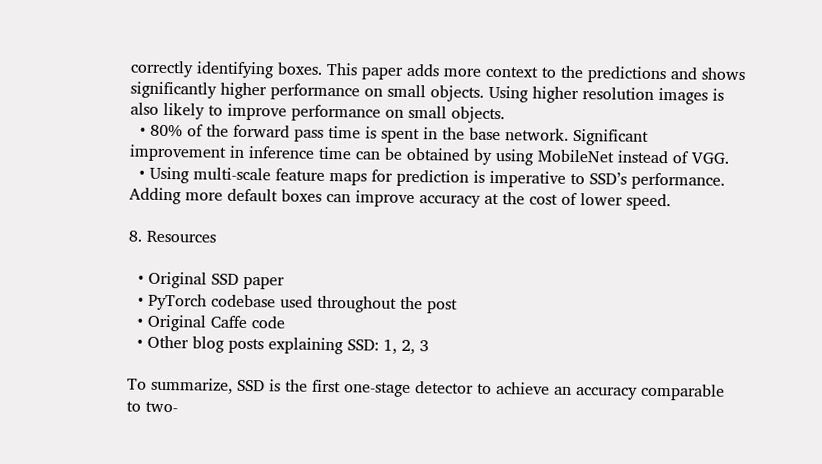correctly identifying boxes. This paper adds more context to the predictions and shows significantly higher performance on small objects. Using higher resolution images is also likely to improve performance on small objects.
  • 80% of the forward pass time is spent in the base network. Significant improvement in inference time can be obtained by using MobileNet instead of VGG.
  • Using multi-scale feature maps for prediction is imperative to SSD’s performance. Adding more default boxes can improve accuracy at the cost of lower speed.

8. Resources

  • Original SSD paper
  • PyTorch codebase used throughout the post
  • Original Caffe code
  • Other blog posts explaining SSD: 1, 2, 3

To summarize, SSD is the first one-stage detector to achieve an accuracy comparable to two-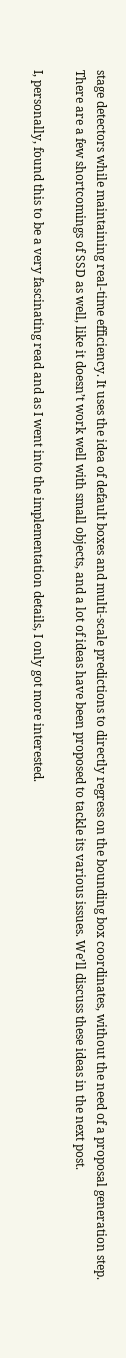stage detectors while maintaining real-time efficiency. It uses the idea of default boxes and multi-scale predictions to directly regress on the bounding box coordinates, without the need of a proposal generation step. There are a few shortcomings of SSD as well, like it doesn’t work well with small objects, and a lot of ideas have been proposed to tackle its various issues. We’ll discuss these ideas in the next post.

I, personally, found this to be a very fascinating read and as I went into the implementation details, I only got more interested.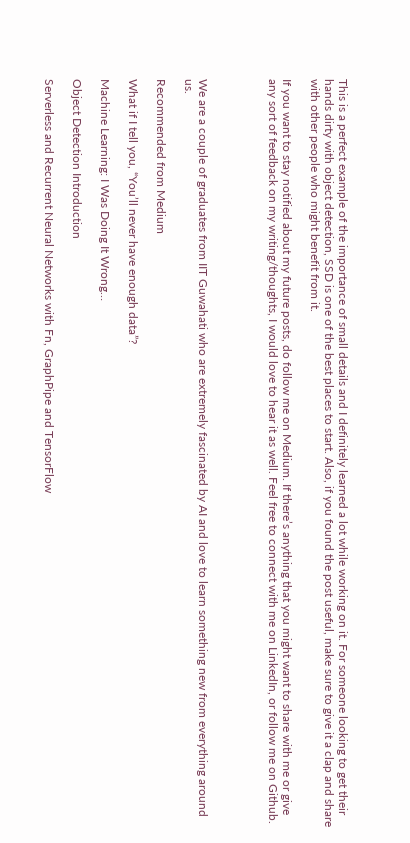This is a perfect example of the importance of small details and I definitely learned a lot while working on it. For someone looking to get their hands dirty with object detection, SSD is one of the best places to start. Also, if you found the post useful, make sure to give it a clap and share with other people who might benefit from it.

If you want to stay notified about my future posts, do follow me on Medium. If there’s anything that you might want to share with me or give any sort of feedback on my writing/thoughts, I would love to hear it as well. Feel free to connect with me on LinkedIn, or follow me on Github.




We are a couple of graduates from IIT Guwahati who are extremely fascinated by AI and love to learn something new from everything around us.

Recommended from Medium

What if I tell you, “You’ll never have enough data”?

Machine Learning: I Was Doing It Wrong…

Object Detection Introduction

Serverless and Recurrent Neural Networks with Fn, GraphPipe and TensorFlow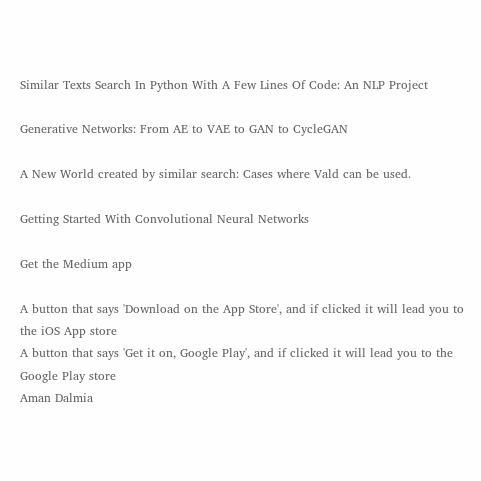Similar Texts Search In Python With A Few Lines Of Code: An NLP Project

Generative Networks: From AE to VAE to GAN to CycleGAN

A New World created by similar search: Cases where Vald can be used.

Getting Started With Convolutional Neural Networks

Get the Medium app

A button that says 'Download on the App Store', and if clicked it will lead you to the iOS App store
A button that says 'Get it on, Google Play', and if clicked it will lead you to the Google Play store
Aman Dalmia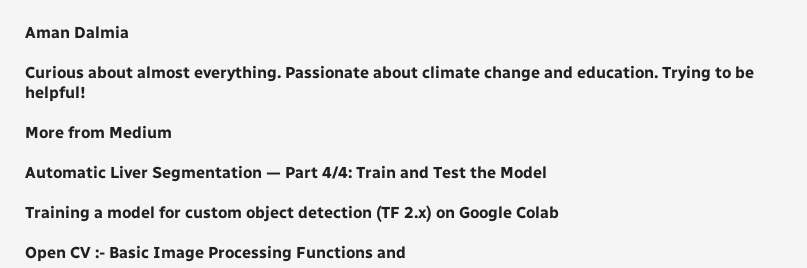Aman Dalmia

Curious about almost everything. Passionate about climate change and education. Trying to be helpful!

More from Medium

Automatic Liver Segmentation — Part 4/4: Train and Test the Model

Training a model for custom object detection (TF 2.x) on Google Colab

Open CV :- Basic Image Processing Functions and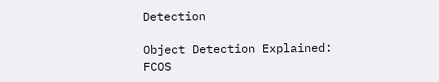Detection

Object Detection Explained: FCOS